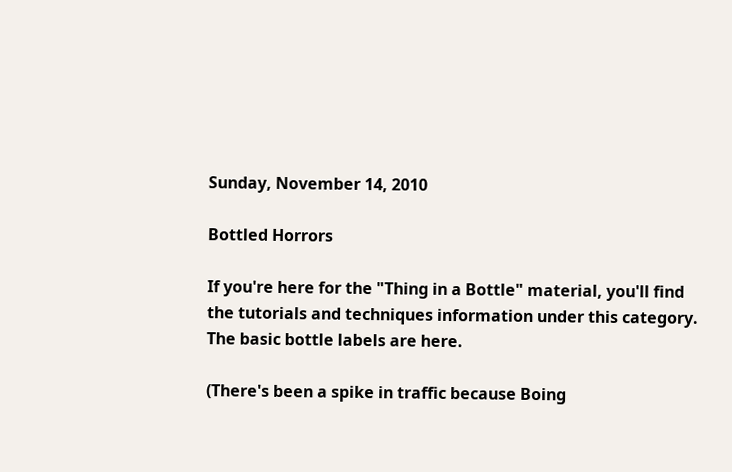Sunday, November 14, 2010

Bottled Horrors

If you're here for the "Thing in a Bottle" material, you'll find the tutorials and techniques information under this category. The basic bottle labels are here.

(There's been a spike in traffic because Boing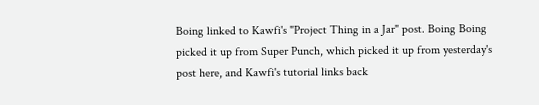Boing linked to Kawfi's "Project Thing in a Jar" post. Boing Boing picked it up from Super Punch, which picked it up from yesterday's post here, and Kawfi's tutorial links back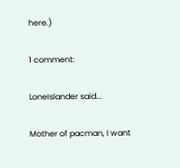here.)

1 comment:

LoneIslander said...

Mother of pacman, I want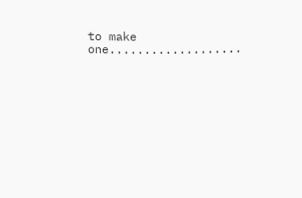to make one...................